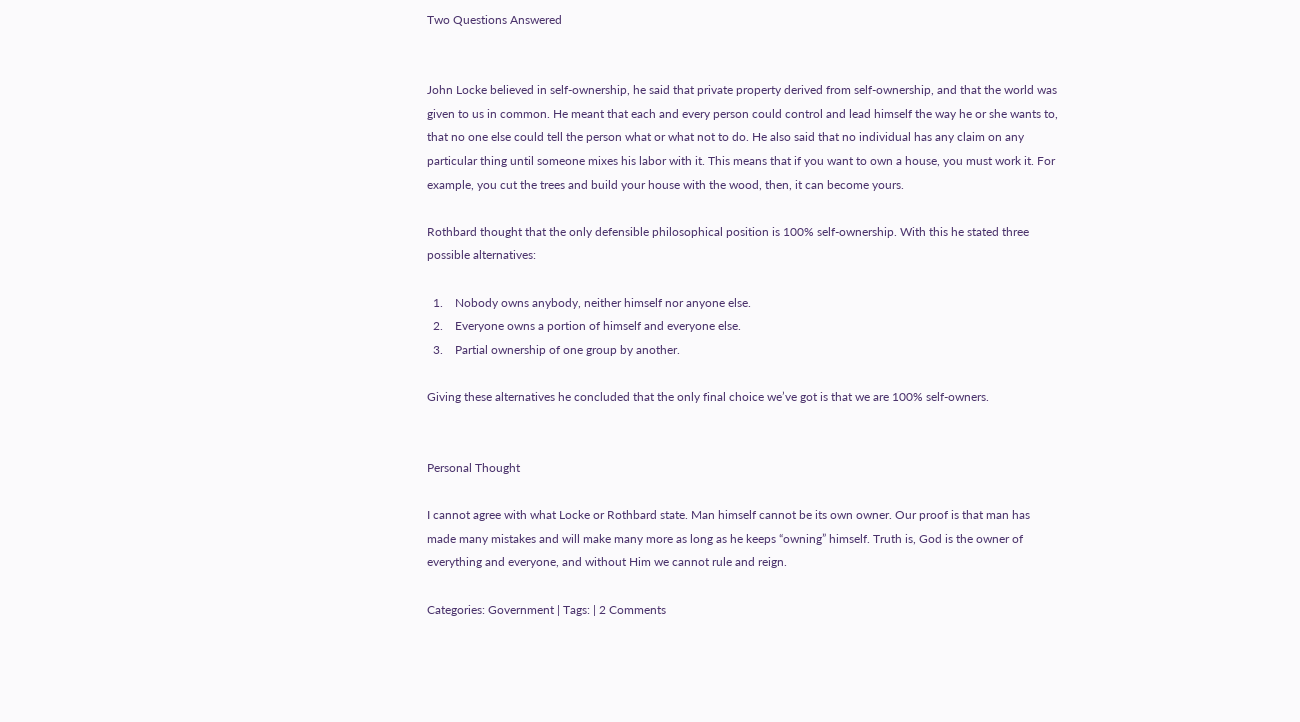Two Questions Answered


John Locke believed in self-ownership, he said that private property derived from self-ownership, and that the world was given to us in common. He meant that each and every person could control and lead himself the way he or she wants to, that no one else could tell the person what or what not to do. He also said that no individual has any claim on any particular thing until someone mixes his labor with it. This means that if you want to own a house, you must work it. For example, you cut the trees and build your house with the wood, then, it can become yours.

Rothbard thought that the only defensible philosophical position is 100% self-ownership. With this he stated three possible alternatives:

  1.    Nobody owns anybody, neither himself nor anyone else.
  2.    Everyone owns a portion of himself and everyone else.
  3.    Partial ownership of one group by another.

Giving these alternatives he concluded that the only final choice we’ve got is that we are 100% self-owners.


Personal Thought

I cannot agree with what Locke or Rothbard state. Man himself cannot be its own owner. Our proof is that man has made many mistakes and will make many more as long as he keeps “owning” himself. Truth is, God is the owner of everything and everyone, and without Him we cannot rule and reign.

Categories: Government | Tags: | 2 Comments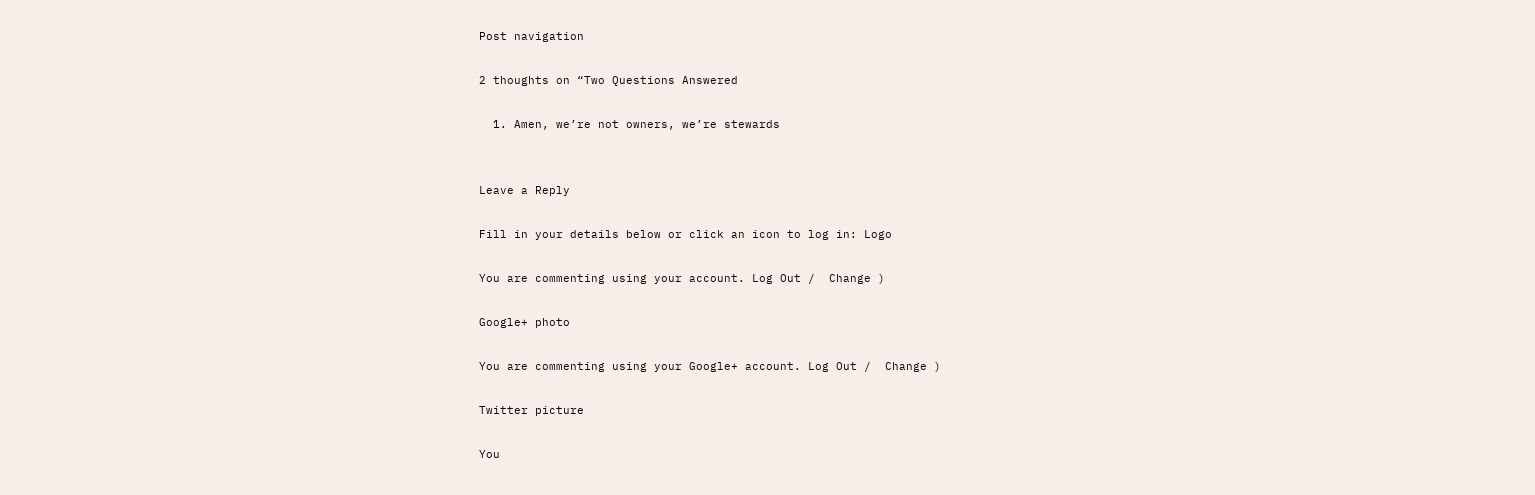Post navigation

2 thoughts on “Two Questions Answered

  1. Amen, we’re not owners, we’re stewards


Leave a Reply

Fill in your details below or click an icon to log in: Logo

You are commenting using your account. Log Out /  Change )

Google+ photo

You are commenting using your Google+ account. Log Out /  Change )

Twitter picture

You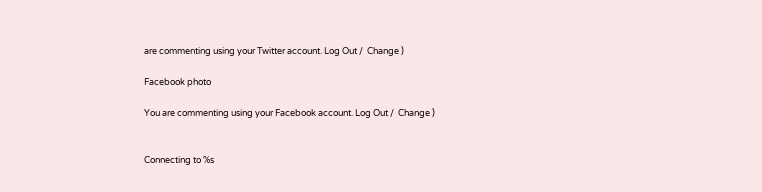are commenting using your Twitter account. Log Out /  Change )

Facebook photo

You are commenting using your Facebook account. Log Out /  Change )


Connecting to %s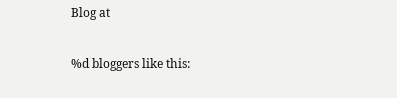Blog at

%d bloggers like this: